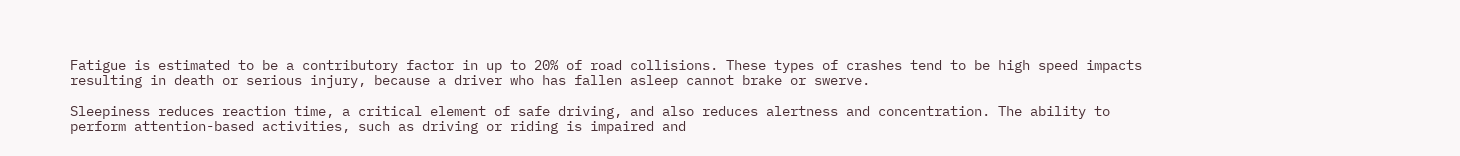Fatigue is estimated to be a contributory factor in up to 20% of road collisions. These types of crashes tend to be high speed impacts resulting in death or serious injury, because a driver who has fallen asleep cannot brake or swerve.

Sleepiness reduces reaction time, a critical element of safe driving, and also reduces alertness and concentration. The ability to perform attention-based activities, such as driving or riding is impaired and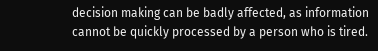decision making can be badly affected, as information cannot be quickly processed by a person who is tired.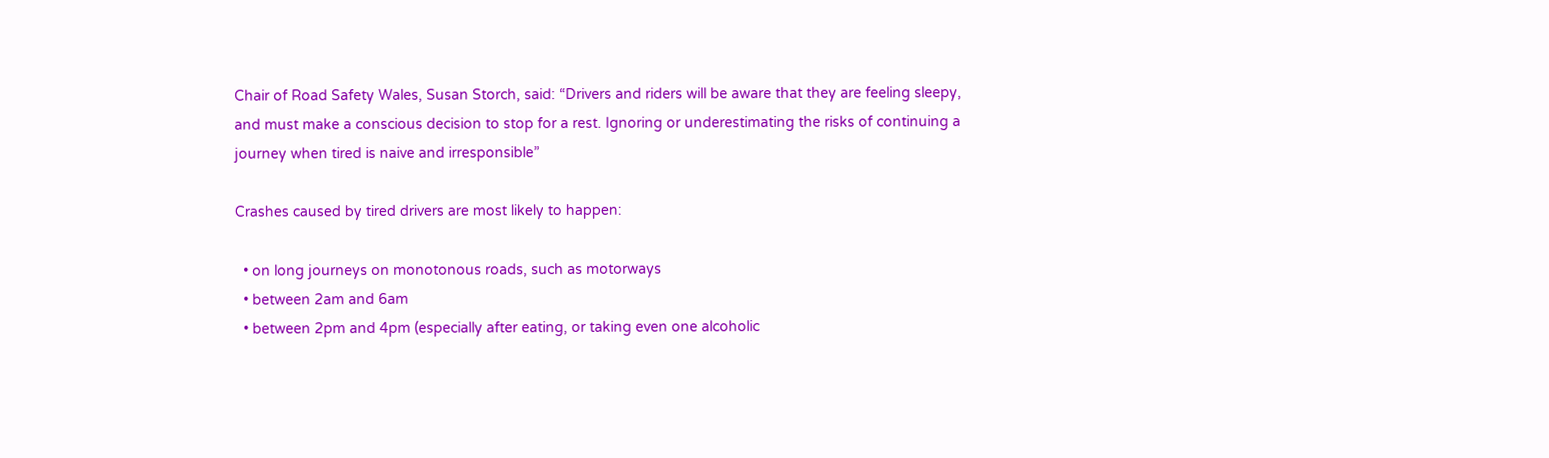Chair of Road Safety Wales, Susan Storch, said: “Drivers and riders will be aware that they are feeling sleepy, and must make a conscious decision to stop for a rest. Ignoring or underestimating the risks of continuing a journey when tired is naive and irresponsible”

Crashes caused by tired drivers are most likely to happen:

  • on long journeys on monotonous roads, such as motorways
  • between 2am and 6am
  • between 2pm and 4pm (especially after eating, or taking even one alcoholic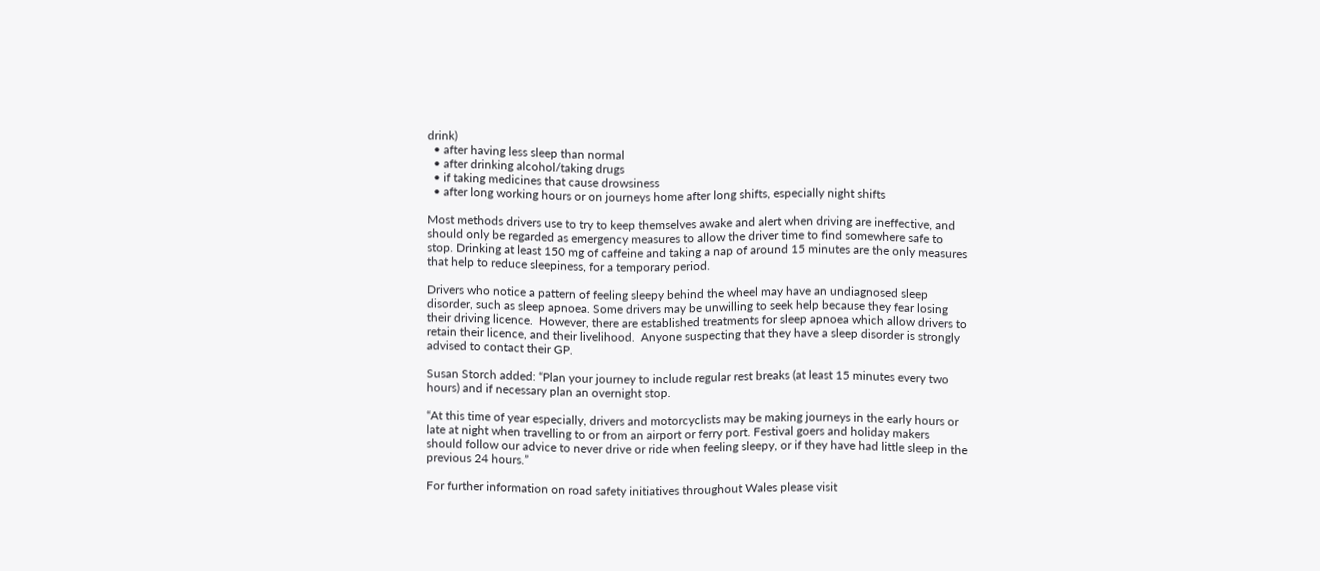drink)
  • after having less sleep than normal
  • after drinking alcohol/taking drugs
  • if taking medicines that cause drowsiness
  • after long working hours or on journeys home after long shifts, especially night shifts

Most methods drivers use to try to keep themselves awake and alert when driving are ineffective, and should only be regarded as emergency measures to allow the driver time to find somewhere safe to stop. Drinking at least 150 mg of caffeine and taking a nap of around 15 minutes are the only measures that help to reduce sleepiness, for a temporary period.

Drivers who notice a pattern of feeling sleepy behind the wheel may have an undiagnosed sleep disorder, such as sleep apnoea. Some drivers may be unwilling to seek help because they fear losing their driving licence.  However, there are established treatments for sleep apnoea which allow drivers to retain their licence, and their livelihood.  Anyone suspecting that they have a sleep disorder is strongly advised to contact their GP.

Susan Storch added: “Plan your journey to include regular rest breaks (at least 15 minutes every two hours) and if necessary plan an overnight stop.

“At this time of year especially, drivers and motorcyclists may be making journeys in the early hours or late at night when travelling to or from an airport or ferry port. Festival goers and holiday makers should follow our advice to never drive or ride when feeling sleepy, or if they have had little sleep in the previous 24 hours.”

For further information on road safety initiatives throughout Wales please visit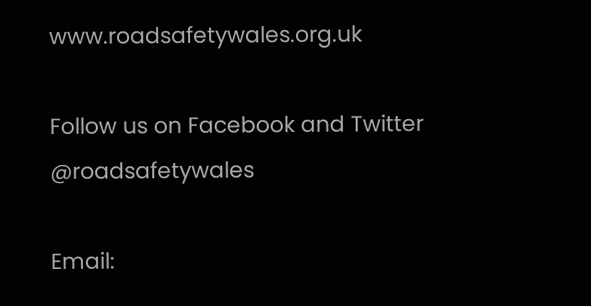www.roadsafetywales.org.uk

Follow us on Facebook and Twitter @roadsafetywales

Email: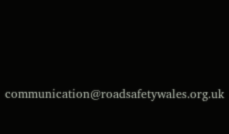communication@roadsafetywales.org.uk